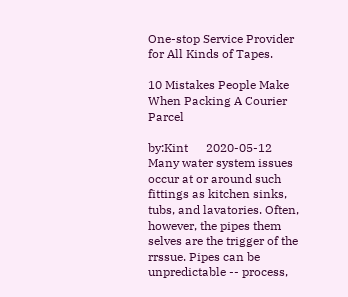One-stop Service Provider for All Kinds of Tapes.

10 Mistakes People Make When Packing A Courier Parcel

by:Kint      2020-05-12
Many water system issues occur at or around such fittings as kitchen sinks, tubs, and lavatories. Often, however, the pipes them selves are the trigger of the rrssue. Pipes can be unpredictable -- process,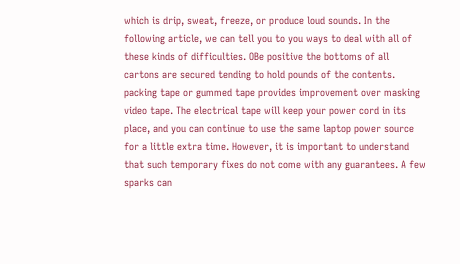which is drip, sweat, freeze, or produce loud sounds. In the following article, we can tell you to you ways to deal with all of these kinds of difficulties. OBe positive the bottoms of all cartons are secured tending to hold pounds of the contents. packing tape or gummed tape provides improvement over masking video tape. The electrical tape will keep your power cord in its place, and you can continue to use the same laptop power source for a little extra time. However, it is important to understand that such temporary fixes do not come with any guarantees. A few sparks can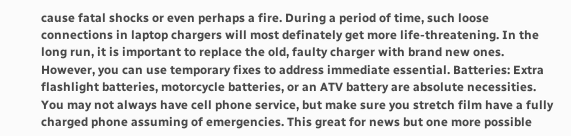cause fatal shocks or even perhaps a fire. During a period of time, such loose connections in laptop chargers will most definately get more life-threatening. In the long run, it is important to replace the old, faulty charger with brand new ones. However, you can use temporary fixes to address immediate essential. Batteries: Extra flashlight batteries, motorcycle batteries, or an ATV battery are absolute necessities. You may not always have cell phone service, but make sure you stretch film have a fully charged phone assuming of emergencies. This great for news but one more possible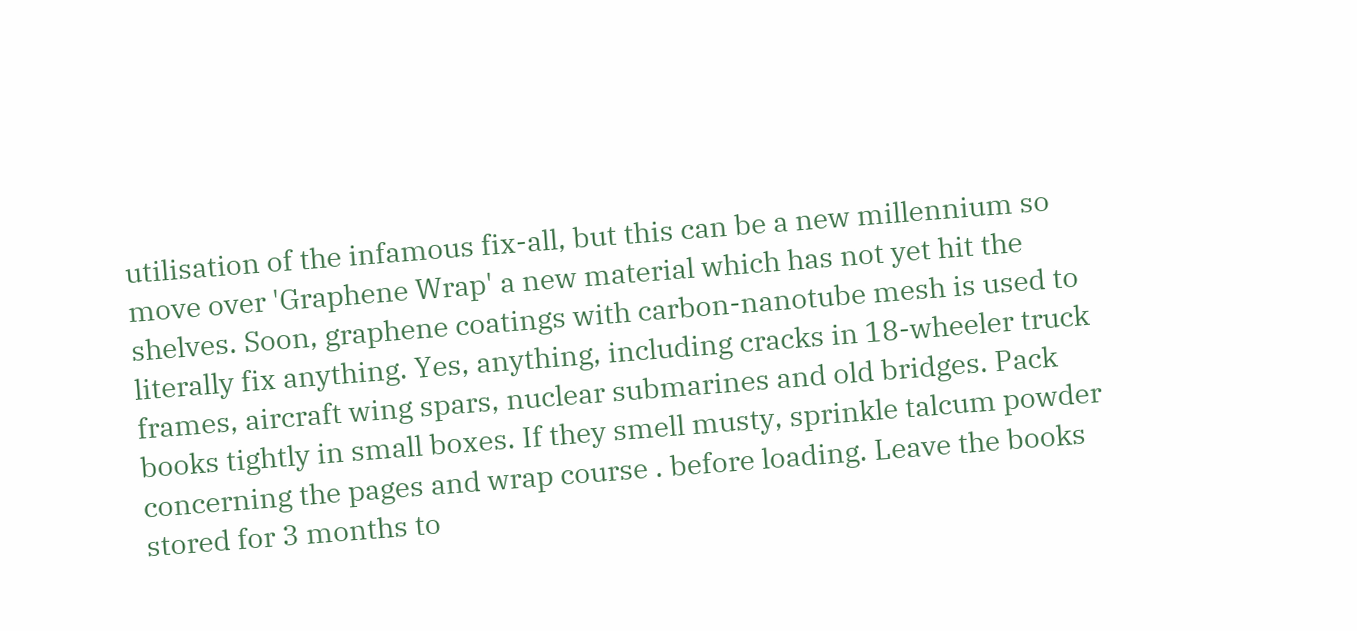utilisation of the infamous fix-all, but this can be a new millennium so move over 'Graphene Wrap' a new material which has not yet hit the shelves. Soon, graphene coatings with carbon-nanotube mesh is used to literally fix anything. Yes, anything, including cracks in 18-wheeler truck frames, aircraft wing spars, nuclear submarines and old bridges. Pack books tightly in small boxes. If they smell musty, sprinkle talcum powder concerning the pages and wrap course . before loading. Leave the books stored for 3 months to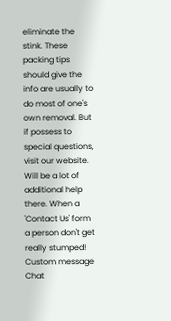eliminate the stink. These packing tips should give the info are usually to do most of one's own removal. But if possess to special questions, visit our website. Will be a lot of additional help there. When a 'Contact Us' form a person don't get really stumped!
Custom message
Chat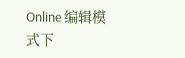Online 编辑模式下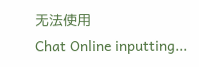无法使用
Chat Online inputting...